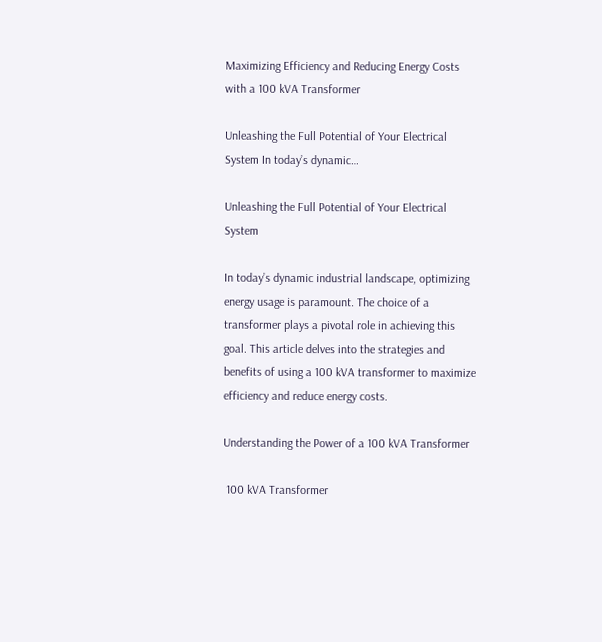Maximizing Efficiency and Reducing Energy Costs with a 100 kVA Transformer

Unleashing the Full Potential of Your Electrical System In today’s dynamic…

Unleashing the Full Potential of Your Electrical System

In today’s dynamic industrial landscape, optimizing energy usage is paramount. The choice of a transformer plays a pivotal role in achieving this goal. This article delves into the strategies and benefits of using a 100 kVA transformer to maximize efficiency and reduce energy costs.

Understanding the Power of a 100 kVA Transformer

 100 kVA Transformer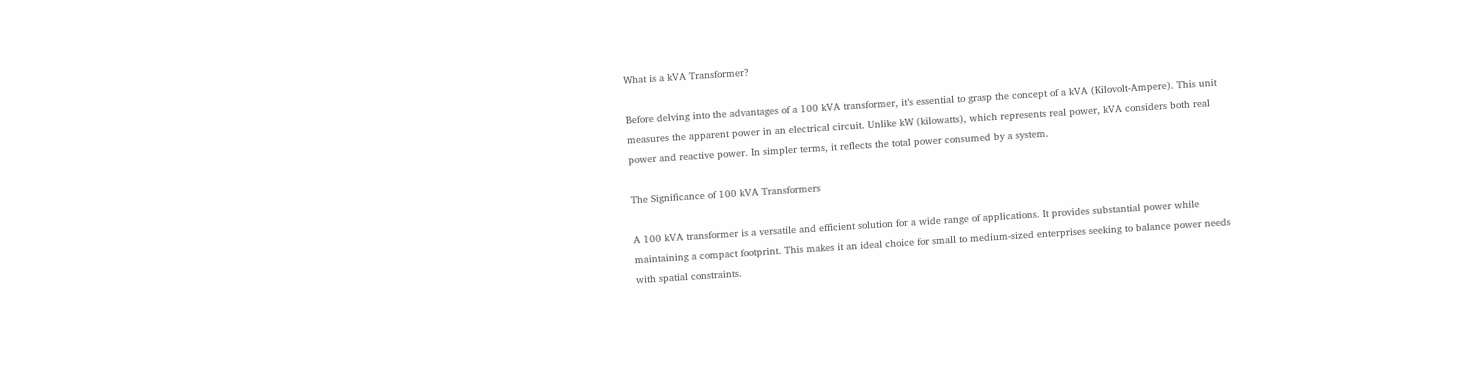What is a kVA Transformer?

Before delving into the advantages of a 100 kVA transformer, it’s essential to grasp the concept of a kVA (Kilovolt-Ampere). This unit measures the apparent power in an electrical circuit. Unlike kW (kilowatts), which represents real power, kVA considers both real power and reactive power. In simpler terms, it reflects the total power consumed by a system.

The Significance of 100 kVA Transformers

A 100 kVA transformer is a versatile and efficient solution for a wide range of applications. It provides substantial power while maintaining a compact footprint. This makes it an ideal choice for small to medium-sized enterprises seeking to balance power needs with spatial constraints.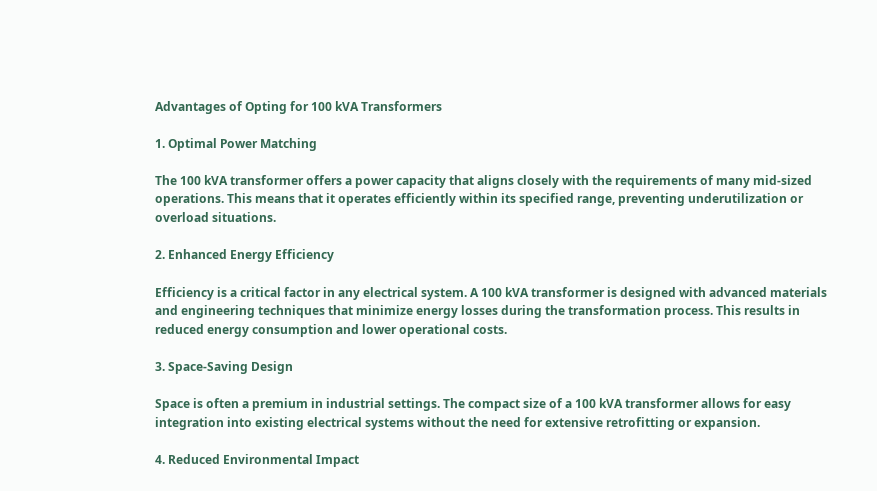Advantages of Opting for 100 kVA Transformers

1. Optimal Power Matching

The 100 kVA transformer offers a power capacity that aligns closely with the requirements of many mid-sized operations. This means that it operates efficiently within its specified range, preventing underutilization or overload situations.

2. Enhanced Energy Efficiency

Efficiency is a critical factor in any electrical system. A 100 kVA transformer is designed with advanced materials and engineering techniques that minimize energy losses during the transformation process. This results in reduced energy consumption and lower operational costs.

3. Space-Saving Design

Space is often a premium in industrial settings. The compact size of a 100 kVA transformer allows for easy integration into existing electrical systems without the need for extensive retrofitting or expansion.

4. Reduced Environmental Impact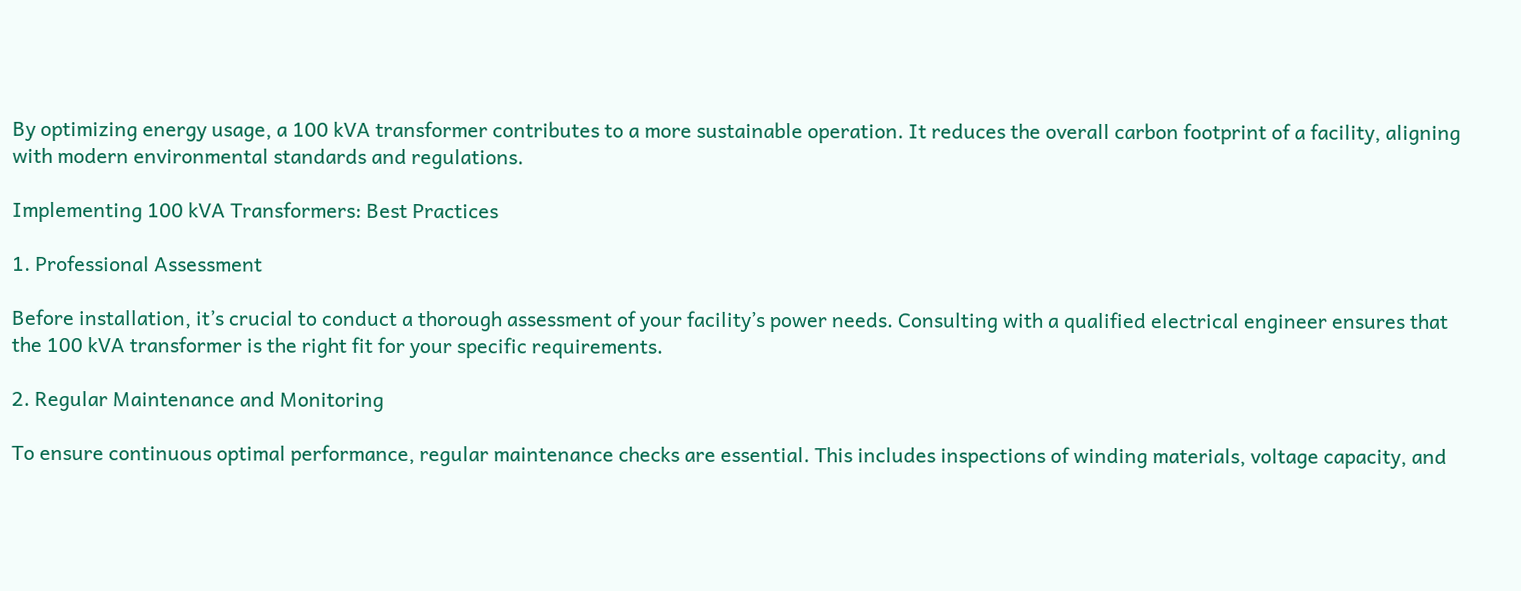By optimizing energy usage, a 100 kVA transformer contributes to a more sustainable operation. It reduces the overall carbon footprint of a facility, aligning with modern environmental standards and regulations.

Implementing 100 kVA Transformers: Best Practices

1. Professional Assessment

Before installation, it’s crucial to conduct a thorough assessment of your facility’s power needs. Consulting with a qualified electrical engineer ensures that the 100 kVA transformer is the right fit for your specific requirements.

2. Regular Maintenance and Monitoring

To ensure continuous optimal performance, regular maintenance checks are essential. This includes inspections of winding materials, voltage capacity, and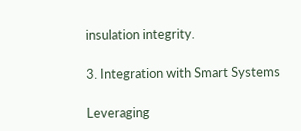insulation integrity.

3. Integration with Smart Systems

Leveraging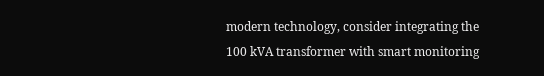modern technology, consider integrating the 100 kVA transformer with smart monitoring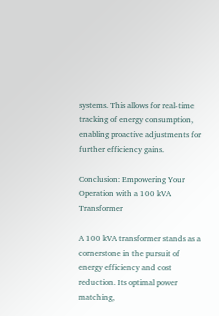systems. This allows for real-time tracking of energy consumption, enabling proactive adjustments for further efficiency gains.

Conclusion: Empowering Your Operation with a 100 kVA Transformer

A 100 kVA transformer stands as a cornerstone in the pursuit of energy efficiency and cost reduction. Its optimal power matching,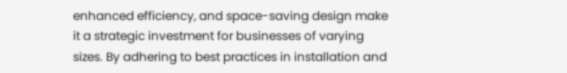enhanced efficiency, and space-saving design make it a strategic investment for businesses of varying sizes. By adhering to best practices in installation and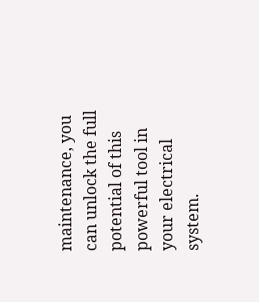maintenance, you can unlock the full potential of this powerful tool in your electrical system.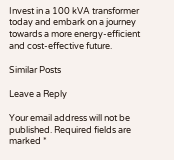Invest in a 100 kVA transformer today and embark on a journey towards a more energy-efficient and cost-effective future.

Similar Posts

Leave a Reply

Your email address will not be published. Required fields are marked *